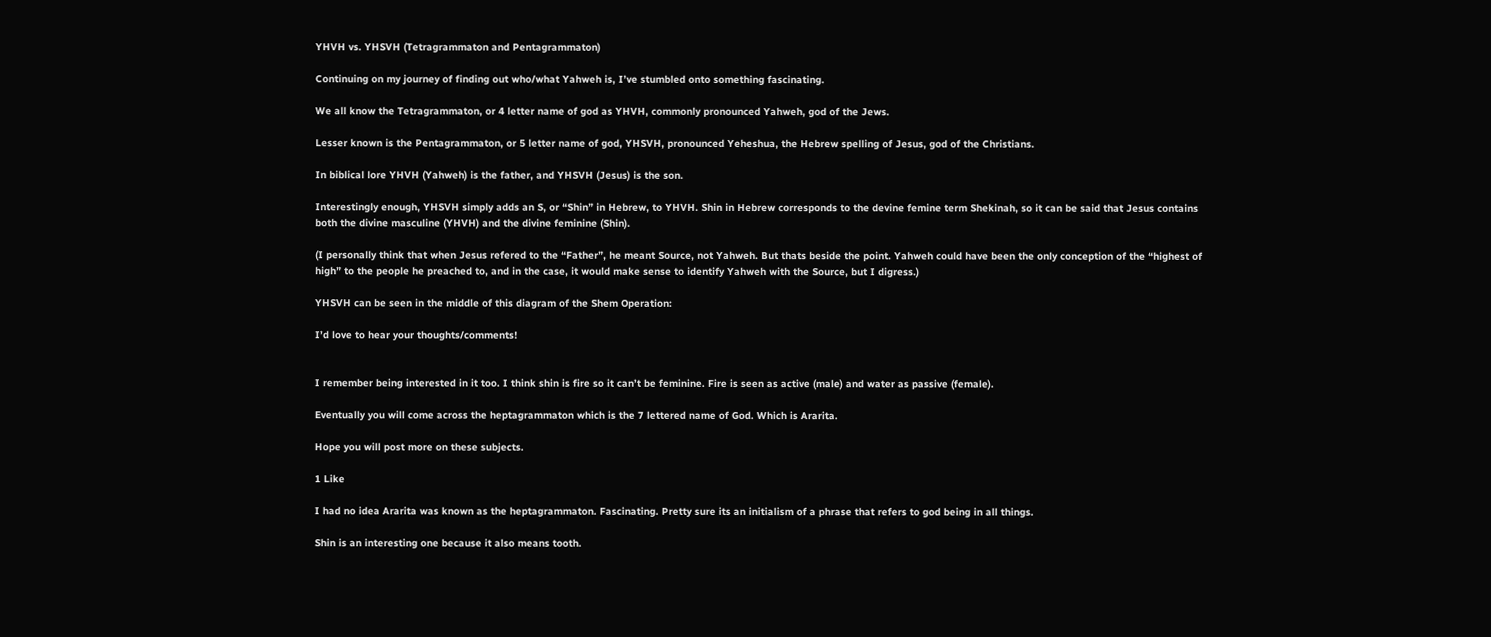YHVH vs. YHSVH (Tetragrammaton and Pentagrammaton)

Continuing on my journey of finding out who/what Yahweh is, I’ve stumbled onto something fascinating.

We all know the Tetragrammaton, or 4 letter name of god as YHVH, commonly pronounced Yahweh, god of the Jews.

Lesser known is the Pentagrammaton, or 5 letter name of god, YHSVH, pronounced Yeheshua, the Hebrew spelling of Jesus, god of the Christians.

In biblical lore YHVH (Yahweh) is the father, and YHSVH (Jesus) is the son.

Interestingly enough, YHSVH simply adds an S, or “Shin” in Hebrew, to YHVH. Shin in Hebrew corresponds to the devine femine term Shekinah, so it can be said that Jesus contains both the divine masculine (YHVH) and the divine feminine (Shin).

(I personally think that when Jesus refered to the “Father”, he meant Source, not Yahweh. But thats beside the point. Yahweh could have been the only conception of the “highest of high” to the people he preached to, and in the case, it would make sense to identify Yahweh with the Source, but I digress.)

YHSVH can be seen in the middle of this diagram of the Shem Operation:

I’d love to hear your thoughts/comments!


I remember being interested in it too. I think shin is fire so it can’t be feminine. Fire is seen as active (male) and water as passive (female).

Eventually you will come across the heptagrammaton which is the 7 lettered name of God. Which is Ararita.

Hope you will post more on these subjects.

1 Like

I had no idea Ararita was known as the heptagrammaton. Fascinating. Pretty sure its an initialism of a phrase that refers to god being in all things.

Shin is an interesting one because it also means tooth.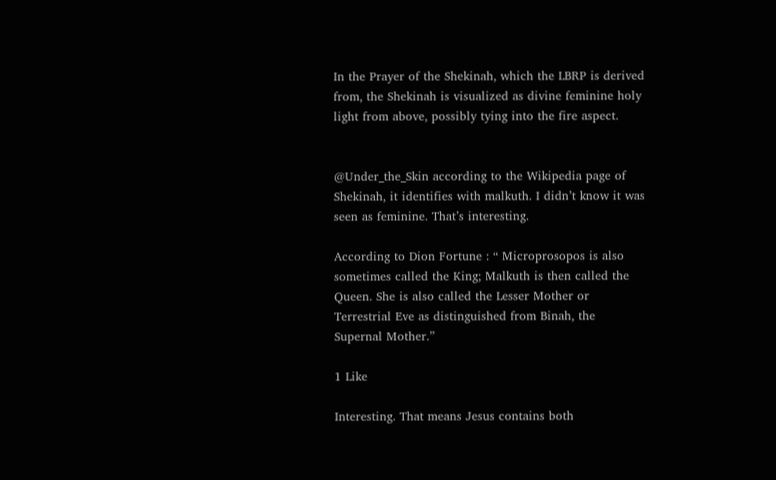In the Prayer of the Shekinah, which the LBRP is derived from, the Shekinah is visualized as divine feminine holy light from above, possibly tying into the fire aspect.


@Under_the_Skin according to the Wikipedia page of Shekinah, it identifies with malkuth. I didn’t know it was seen as feminine. That’s interesting.

According to Dion Fortune : “ Microprosopos is also sometimes called the King; Malkuth is then called the Queen. She is also called the Lesser Mother or Terrestrial Eve as distinguished from Binah, the Supernal Mother.”

1 Like

Interesting. That means Jesus contains both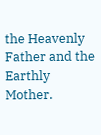the Heavenly Father and the Earthly Mother.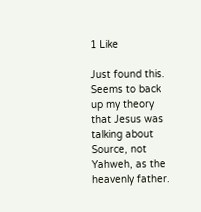1 Like

Just found this. Seems to back up my theory that Jesus was talking about Source, not Yahweh, as the heavenly father.